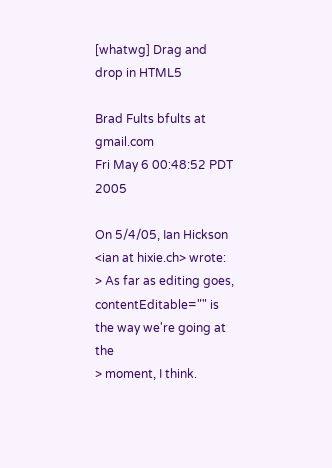[whatwg] Drag and drop in HTML5

Brad Fults bfults at gmail.com
Fri May 6 00:48:52 PDT 2005

On 5/4/05, Ian Hickson <ian at hixie.ch> wrote:
> As far as editing goes, contentEditable="" is the way we're going at the
> moment, I think.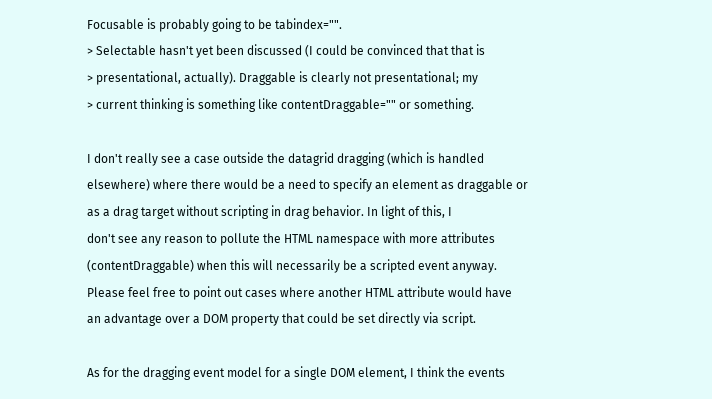Focusable is probably going to be tabindex="".
> Selectable hasn't yet been discussed (I could be convinced that that is
> presentational, actually). Draggable is clearly not presentational; my
> current thinking is something like contentDraggable="" or something.

I don't really see a case outside the datagrid dragging (which is handled
elsewhere) where there would be a need to specify an element as draggable or
as a drag target without scripting in drag behavior. In light of this, I
don't see any reason to pollute the HTML namespace with more attributes
(contentDraggable) when this will necessarily be a scripted event anyway.
Please feel free to point out cases where another HTML attribute would have
an advantage over a DOM property that could be set directly via script.

As for the dragging event model for a single DOM element, I think the events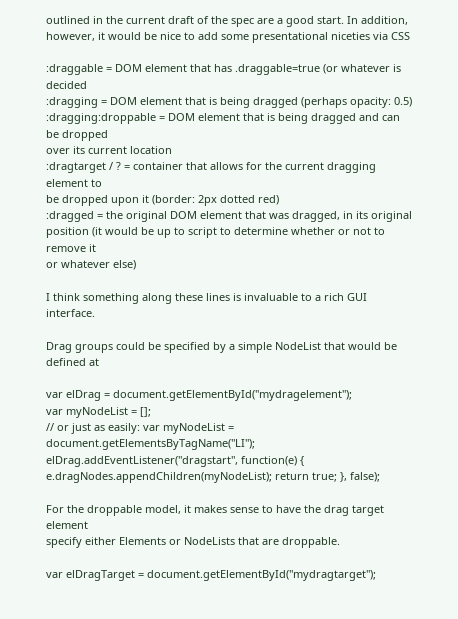outlined in the current draft of the spec are a good start. In addition,
however, it would be nice to add some presentational niceties via CSS

:draggable = DOM element that has .draggable=true (or whatever is decided
:dragging = DOM element that is being dragged (perhaps opacity: 0.5)
:dragging:droppable = DOM element that is being dragged and can be dropped
over its current location
:dragtarget / ? = container that allows for the current dragging element to
be dropped upon it (border: 2px dotted red)
:dragged = the original DOM element that was dragged, in its original
position (it would be up to script to determine whether or not to remove it
or whatever else)

I think something along these lines is invaluable to a rich GUI interface.

Drag groups could be specified by a simple NodeList that would be defined at

var elDrag = document.getElementById("mydragelement");
var myNodeList = [];
// or just as easily: var myNodeList = document.getElementsByTagName("LI");
elDrag.addEventListener("dragstart", function(e) {
e.dragNodes.appendChildren(myNodeList); return true; }, false);

For the droppable model, it makes sense to have the drag target element
specify either Elements or NodeLists that are droppable.

var elDragTarget = document.getElementById("mydragtarget");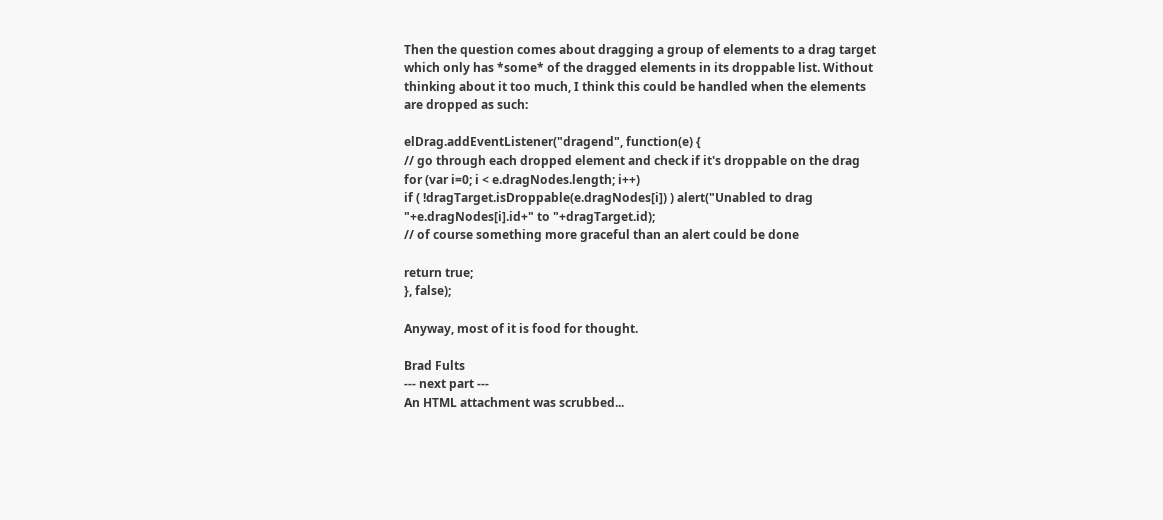Then the question comes about dragging a group of elements to a drag target
which only has *some* of the dragged elements in its droppable list. Without
thinking about it too much, I think this could be handled when the elements
are dropped as such:

elDrag.addEventListener("dragend", function(e) {
// go through each dropped element and check if it's droppable on the drag
for (var i=0; i < e.dragNodes.length; i++)
if ( !dragTarget.isDroppable(e.dragNodes[i]) ) alert("Unabled to drag
"+e.dragNodes[i].id+" to "+dragTarget.id);
// of course something more graceful than an alert could be done

return true;
}, false);

Anyway, most of it is food for thought.

Brad Fults
--- next part ---
An HTML attachment was scrubbed...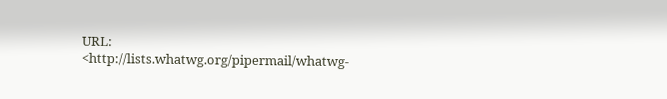URL: <http://lists.whatwg.org/pipermail/whatwg-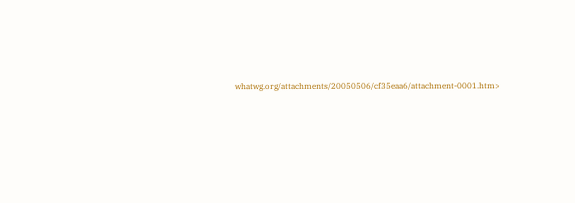whatwg.org/attachments/20050506/cf35eaa6/attachment-0001.htm>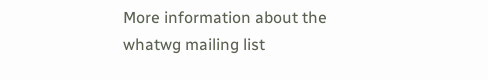More information about the whatwg mailing list